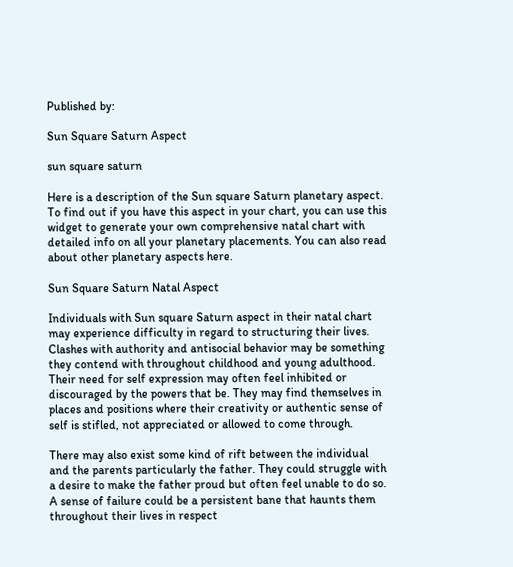Published by:

Sun Square Saturn Aspect

sun square saturn

Here is a description of the Sun square Saturn planetary aspect. To find out if you have this aspect in your chart, you can use this widget to generate your own comprehensive natal chart with detailed info on all your planetary placements. You can also read about other planetary aspects here.

Sun Square Saturn Natal Aspect

Individuals with Sun square Saturn aspect in their natal chart may experience difficulty in regard to structuring their lives. Clashes with authority and antisocial behavior may be something they contend with throughout childhood and young adulthood. Their need for self expression may often feel inhibited or discouraged by the powers that be. They may find themselves in places and positions where their creativity or authentic sense of self is stifled, not appreciated or allowed to come through.

There may also exist some kind of rift between the individual and the parents particularly the father. They could struggle with a desire to make the father proud but often feel unable to do so. A sense of failure could be a persistent bane that haunts them throughout their lives in respect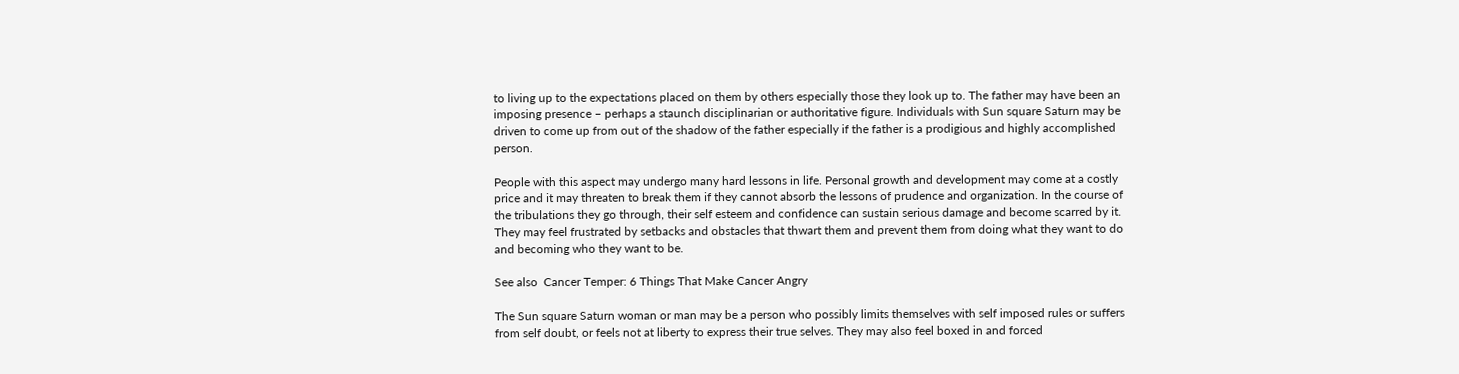to living up to the expectations placed on them by others especially those they look up to. The father may have been an imposing presence – perhaps a staunch disciplinarian or authoritative figure. Individuals with Sun square Saturn may be driven to come up from out of the shadow of the father especially if the father is a prodigious and highly accomplished person.

People with this aspect may undergo many hard lessons in life. Personal growth and development may come at a costly price and it may threaten to break them if they cannot absorb the lessons of prudence and organization. In the course of the tribulations they go through, their self esteem and confidence can sustain serious damage and become scarred by it. They may feel frustrated by setbacks and obstacles that thwart them and prevent them from doing what they want to do and becoming who they want to be.

See also  Cancer Temper: 6 Things That Make Cancer Angry

The Sun square Saturn woman or man may be a person who possibly limits themselves with self imposed rules or suffers from self doubt, or feels not at liberty to express their true selves. They may also feel boxed in and forced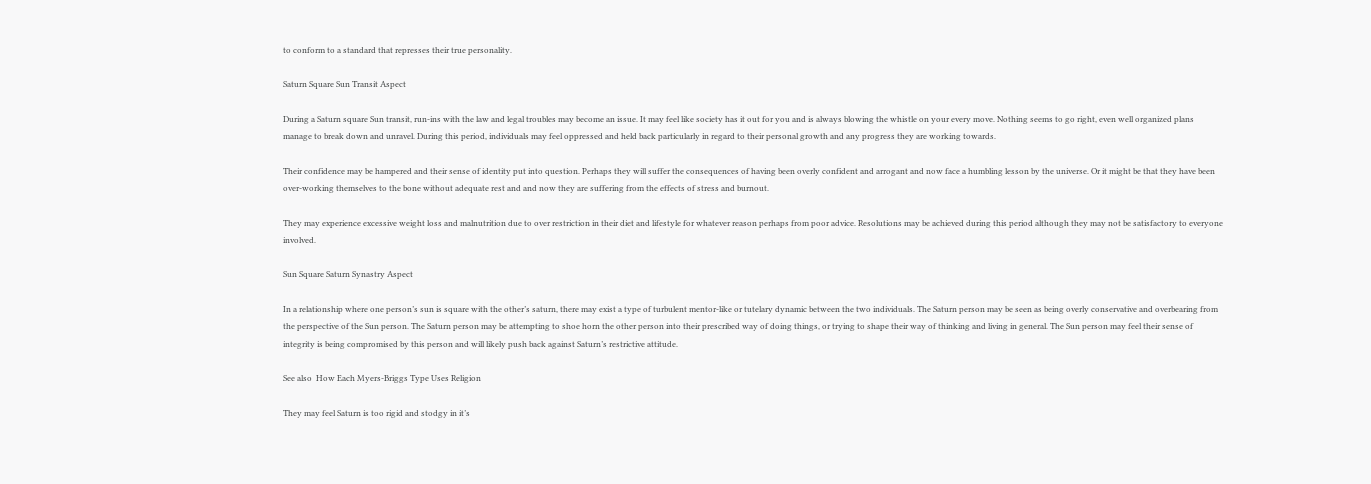to conform to a standard that represses their true personality.

Saturn Square Sun Transit Aspect

During a Saturn square Sun transit, run-ins with the law and legal troubles may become an issue. It may feel like society has it out for you and is always blowing the whistle on your every move. Nothing seems to go right, even well organized plans manage to break down and unravel. During this period, individuals may feel oppressed and held back particularly in regard to their personal growth and any progress they are working towards.

Their confidence may be hampered and their sense of identity put into question. Perhaps they will suffer the consequences of having been overly confident and arrogant and now face a humbling lesson by the universe. Or it might be that they have been over-working themselves to the bone without adequate rest and and now they are suffering from the effects of stress and burnout.

They may experience excessive weight loss and malnutrition due to over restriction in their diet and lifestyle for whatever reason perhaps from poor advice. Resolutions may be achieved during this period although they may not be satisfactory to everyone involved.

Sun Square Saturn Synastry Aspect

In a relationship where one person’s sun is square with the other’s saturn, there may exist a type of turbulent mentor-like or tutelary dynamic between the two individuals. The Saturn person may be seen as being overly conservative and overbearing from the perspective of the Sun person. The Saturn person may be attempting to shoe horn the other person into their prescribed way of doing things, or trying to shape their way of thinking and living in general. The Sun person may feel their sense of integrity is being compromised by this person and will likely push back against Saturn’s restrictive attitude.

See also  How Each Myers-Briggs Type Uses Religion

They may feel Saturn is too rigid and stodgy in it’s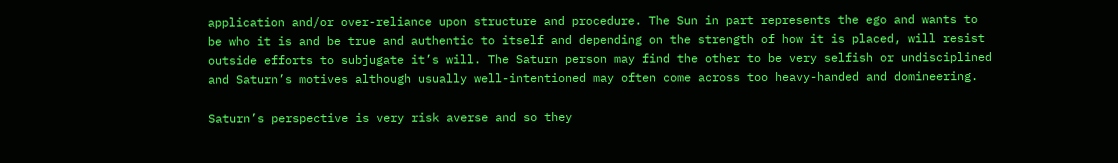application and/or over-reliance upon structure and procedure. The Sun in part represents the ego and wants to be who it is and be true and authentic to itself and depending on the strength of how it is placed, will resist outside efforts to subjugate it’s will. The Saturn person may find the other to be very selfish or undisciplined and Saturn’s motives although usually well-intentioned may often come across too heavy-handed and domineering.

Saturn’s perspective is very risk averse and so they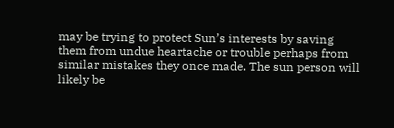may be trying to protect Sun’s interests by saving them from undue heartache or trouble perhaps from similar mistakes they once made. The sun person will likely be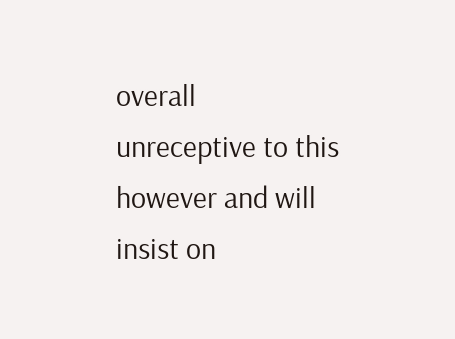overall unreceptive to this however and will insist on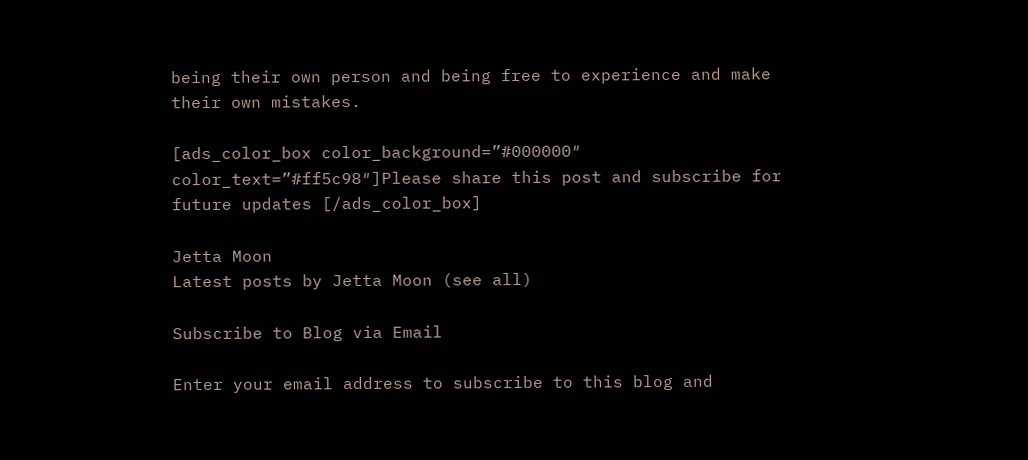being their own person and being free to experience and make their own mistakes.

[ads_color_box color_background=”#000000″ color_text=”#ff5c98″]Please share this post and subscribe for future updates [/ads_color_box]

Jetta Moon
Latest posts by Jetta Moon (see all)

Subscribe to Blog via Email

Enter your email address to subscribe to this blog and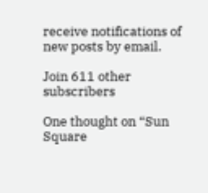receive notifications of new posts by email.

Join 611 other subscribers

One thought on “Sun Square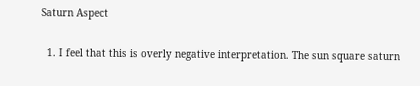Saturn Aspect

  1. I feel that this is overly negative interpretation. The sun square saturn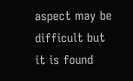aspect may be difficult but it is found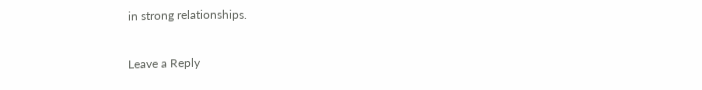in strong relationships.

Leave a Reply